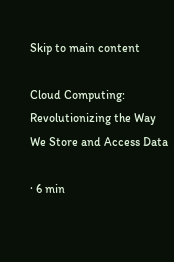Skip to main content

Cloud Computing: Revolutionizing the Way We Store and Access Data

· 6 min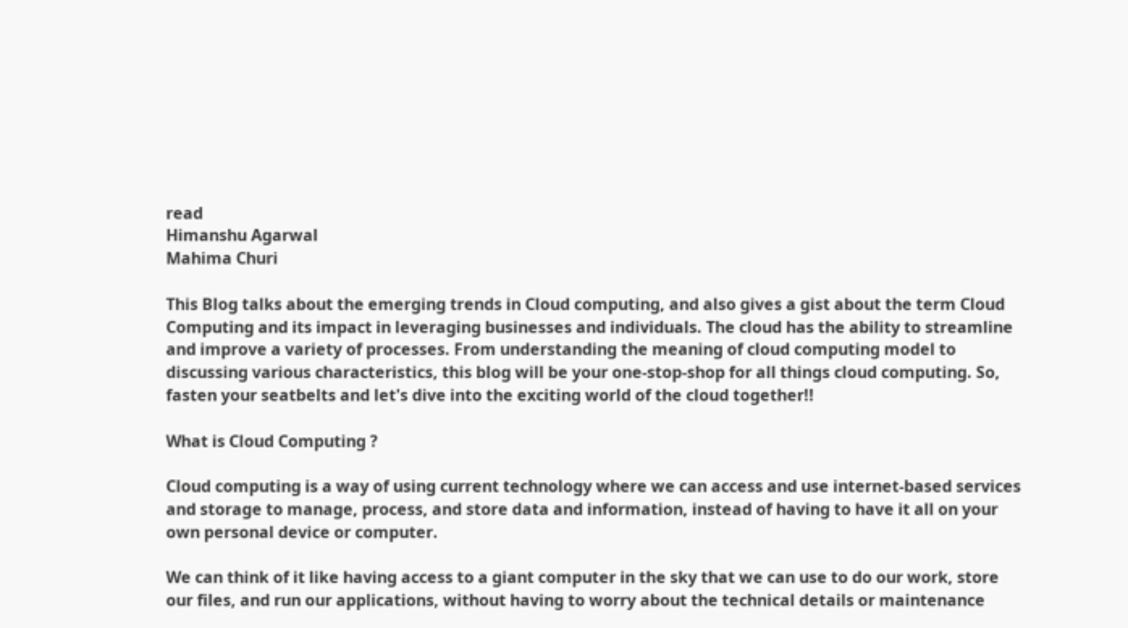read
Himanshu Agarwal
Mahima Churi

This Blog talks about the emerging trends in Cloud computing, and also gives a gist about the term Cloud Computing and its impact in leveraging businesses and individuals. The cloud has the ability to streamline and improve a variety of processes. From understanding the meaning of cloud computing model to discussing various characteristics, this blog will be your one-stop-shop for all things cloud computing. So, fasten your seatbelts and let's dive into the exciting world of the cloud together!!

What is Cloud Computing ?

Cloud computing is a way of using current technology where we can access and use internet-based services and storage to manage, process, and store data and information, instead of having to have it all on your own personal device or computer.

We can think of it like having access to a giant computer in the sky that we can use to do our work, store our files, and run our applications, without having to worry about the technical details or maintenance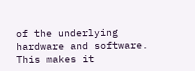of the underlying hardware and software. This makes it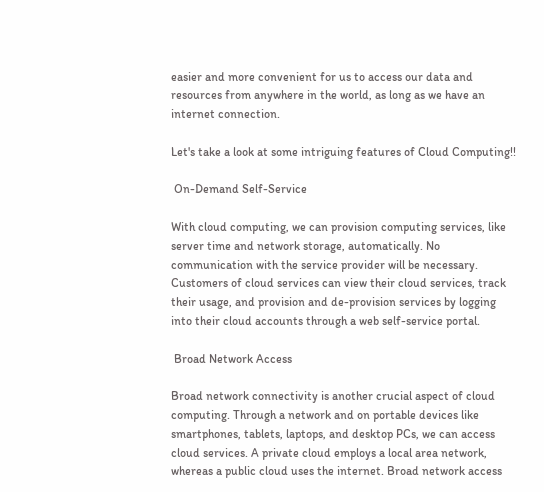easier and more convenient for us to access our data and resources from anywhere in the world, as long as we have an internet connection.

Let's take a look at some intriguing features of Cloud Computing!!

 On-Demand Self-Service

With cloud computing, we can provision computing services, like server time and network storage, automatically. No communication with the service provider will be necessary. Customers of cloud services can view their cloud services, track their usage, and provision and de-provision services by logging into their cloud accounts through a web self-service portal.

 Broad Network Access

Broad network connectivity is another crucial aspect of cloud computing. Through a network and on portable devices like smartphones, tablets, laptops, and desktop PCs, we can access cloud services. A private cloud employs a local area network, whereas a public cloud uses the internet. Broad network access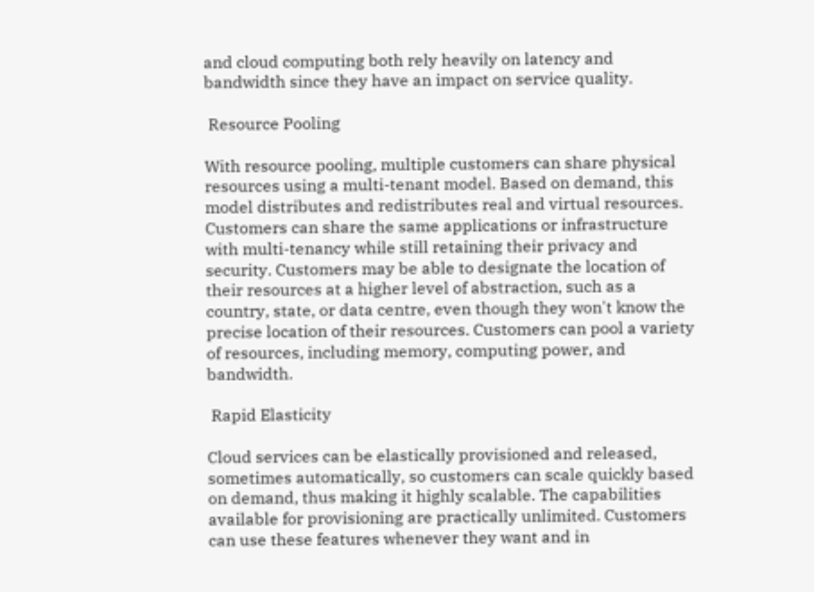and cloud computing both rely heavily on latency and bandwidth since they have an impact on service quality.

 Resource Pooling

With resource pooling, multiple customers can share physical resources using a multi-tenant model. Based on demand, this model distributes and redistributes real and virtual resources. Customers can share the same applications or infrastructure with multi-tenancy while still retaining their privacy and security. Customers may be able to designate the location of their resources at a higher level of abstraction, such as a country, state, or data centre, even though they won't know the precise location of their resources. Customers can pool a variety of resources, including memory, computing power, and bandwidth.

 Rapid Elasticity

Cloud services can be elastically provisioned and released, sometimes automatically, so customers can scale quickly based on demand, thus making it highly scalable. The capabilities available for provisioning are practically unlimited. Customers can use these features whenever they want and in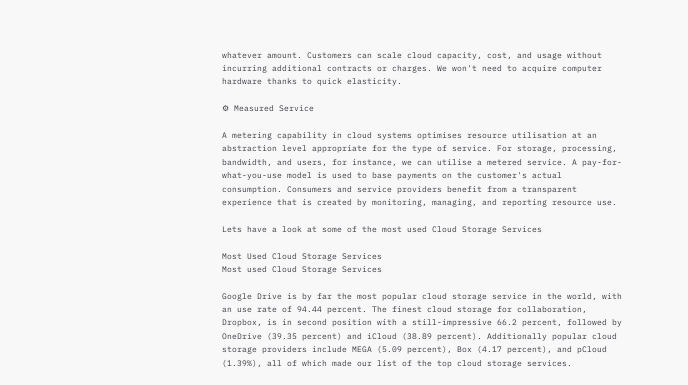whatever amount. Customers can scale cloud capacity, cost, and usage without incurring additional contracts or charges. We won't need to acquire computer hardware thanks to quick elasticity.

⚙ Measured Service

A metering capability in cloud systems optimises resource utilisation at an abstraction level appropriate for the type of service. For storage, processing, bandwidth, and users, for instance, we can utilise a metered service. A pay-for-what-you-use model is used to base payments on the customer's actual consumption. Consumers and service providers benefit from a transparent experience that is created by monitoring, managing, and reporting resource use.

Lets have a look at some of the most used Cloud Storage Services

Most Used Cloud Storage Services
Most used Cloud Storage Services

Google Drive is by far the most popular cloud storage service in the world, with an use rate of 94.44 percent. The finest cloud storage for collaboration, Dropbox, is in second position with a still-impressive 66.2 percent, followed by OneDrive (39.35 percent) and iCloud (38.89 percent). Additionally popular cloud storage providers include MEGA (5.09 percent), Box (4.17 percent), and pCloud (1.39%), all of which made our list of the top cloud storage services.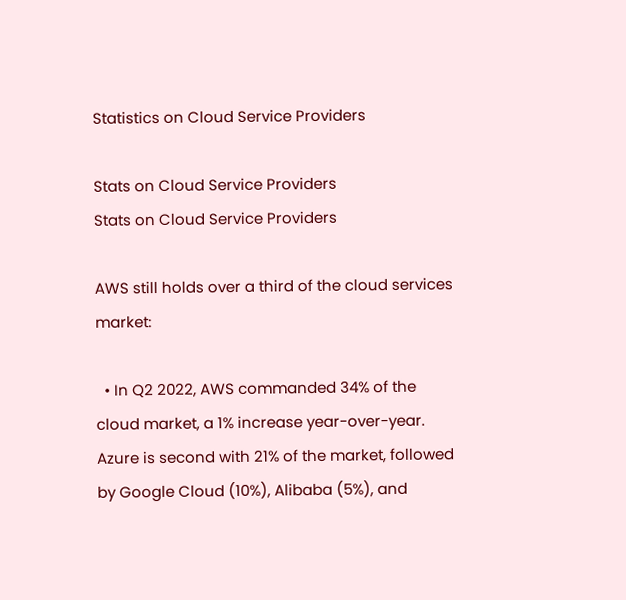Statistics on Cloud Service Providers

Stats on Cloud Service Providers
Stats on Cloud Service Providers

AWS still holds over a third of the cloud services market:

  • In Q2 2022, AWS commanded 34% of the cloud market, a 1% increase year-over-year. Azure is second with 21% of the market, followed by Google Cloud (10%), Alibaba (5%), and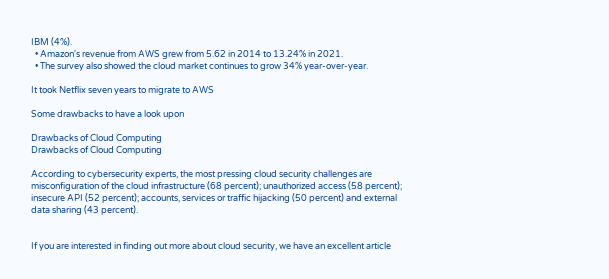IBM (4%).
  • Amazon's revenue from AWS grew from 5.62 in 2014 to 13.24% in 2021.
  • The survey also showed the cloud market continues to grow 34% year-over-year.

It took Netflix seven years to migrate to AWS

Some drawbacks to have a look upon

Drawbacks of Cloud Computing
Drawbacks of Cloud Computing

According to cybersecurity experts, the most pressing cloud security challenges are misconfiguration of the cloud infrastructure (68 percent); unauthorized access (58 percent); insecure API (52 percent); accounts, services or traffic hijacking (50 percent) and external data sharing (43 percent).


If you are interested in finding out more about cloud security, we have an excellent article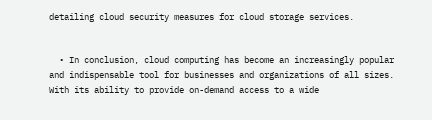detailing cloud security measures for cloud storage services.


  • In conclusion, cloud computing has become an increasingly popular and indispensable tool for businesses and organizations of all sizes. With its ability to provide on-demand access to a wide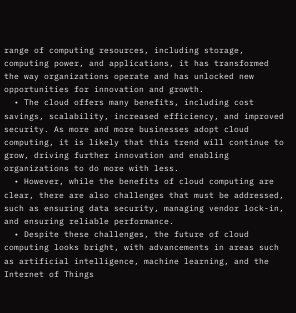range of computing resources, including storage, computing power, and applications, it has transformed the way organizations operate and has unlocked new opportunities for innovation and growth.
  • The cloud offers many benefits, including cost savings, scalability, increased efficiency, and improved security. As more and more businesses adopt cloud computing, it is likely that this trend will continue to grow, driving further innovation and enabling organizations to do more with less.
  • However, while the benefits of cloud computing are clear, there are also challenges that must be addressed, such as ensuring data security, managing vendor lock-in, and ensuring reliable performance.
  • Despite these challenges, the future of cloud computing looks bright, with advancements in areas such as artificial intelligence, machine learning, and the Internet of Things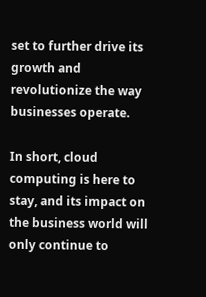set to further drive its growth and revolutionize the way businesses operate.

In short, cloud computing is here to stay, and its impact on the business world will only continue to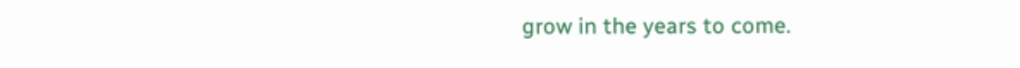grow in the years to come.